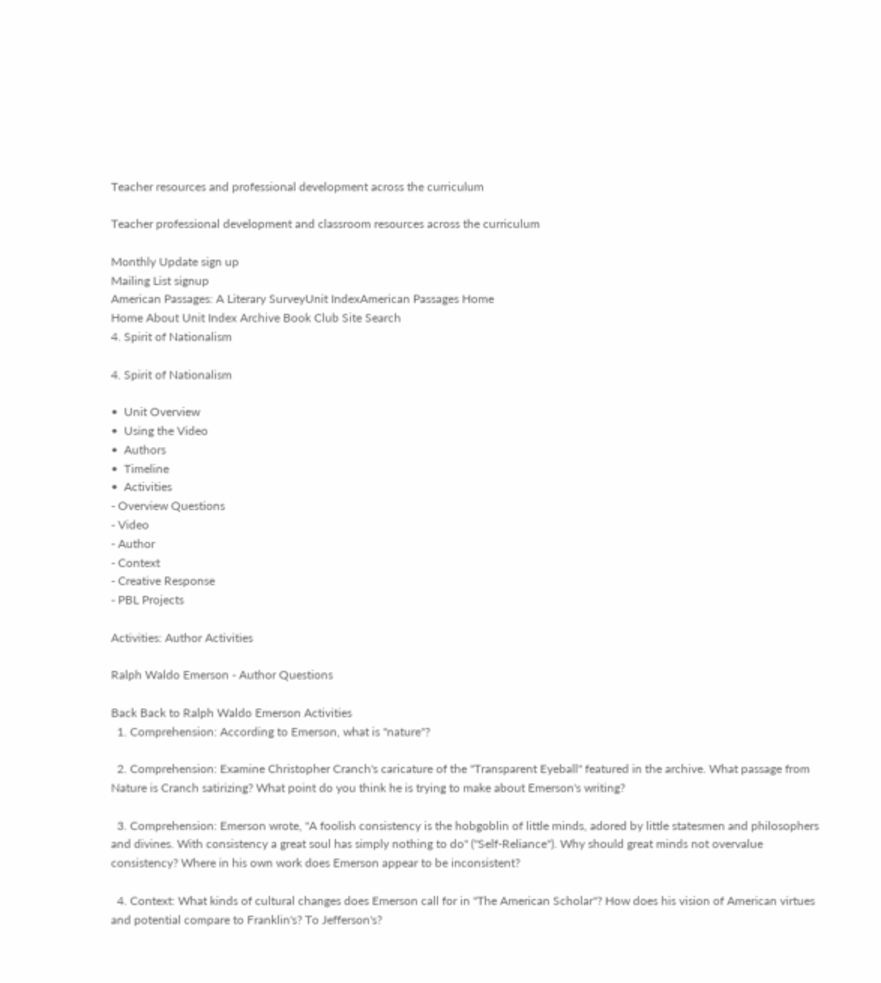Teacher resources and professional development across the curriculum

Teacher professional development and classroom resources across the curriculum

Monthly Update sign up
Mailing List signup
American Passages: A Literary SurveyUnit IndexAmerican Passages Home
Home About Unit Index Archive Book Club Site Search
4. Spirit of Nationalism

4. Spirit of Nationalism

•  Unit Overview
•  Using the Video
•  Authors
•  Timeline
•  Activities
- Overview Questions
- Video
- Author
- Context
- Creative Response
- PBL Projects

Activities: Author Activities

Ralph Waldo Emerson - Author Questions

Back Back to Ralph Waldo Emerson Activities
  1. Comprehension: According to Emerson, what is "nature"?

  2. Comprehension: Examine Christopher Cranch's caricature of the "Transparent Eyeball" featured in the archive. What passage from Nature is Cranch satirizing? What point do you think he is trying to make about Emerson's writing?

  3. Comprehension: Emerson wrote, "A foolish consistency is the hobgoblin of little minds, adored by little statesmen and philosophers and divines. With consistency a great soul has simply nothing to do" ("Self-Reliance"). Why should great minds not overvalue consistency? Where in his own work does Emerson appear to be inconsistent?

  4. Context: What kinds of cultural changes does Emerson call for in "The American Scholar"? How does his vision of American virtues and potential compare to Franklin's? To Jefferson's?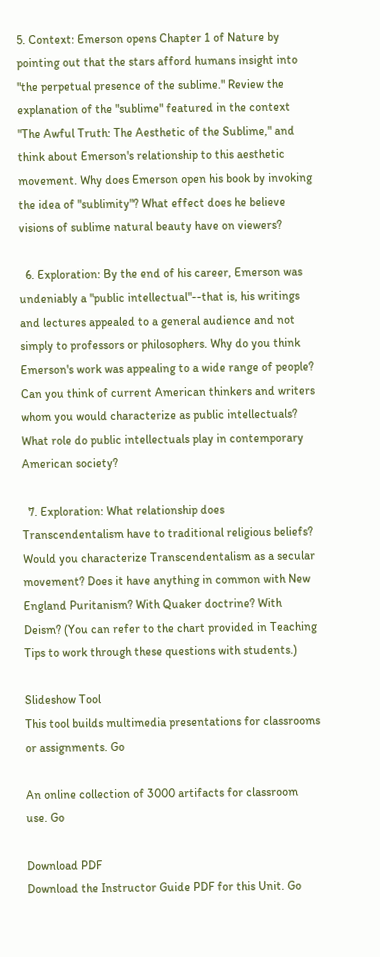5. Context: Emerson opens Chapter 1 of Nature by pointing out that the stars afford humans insight into "the perpetual presence of the sublime." Review the explanation of the "sublime" featured in the context "The Awful Truth: The Aesthetic of the Sublime," and think about Emerson's relationship to this aesthetic movement. Why does Emerson open his book by invoking the idea of "sublimity"? What effect does he believe visions of sublime natural beauty have on viewers?

  6. Exploration: By the end of his career, Emerson was undeniably a "public intellectual"--that is, his writings and lectures appealed to a general audience and not simply to professors or philosophers. Why do you think Emerson's work was appealing to a wide range of people? Can you think of current American thinkers and writers whom you would characterize as public intellectuals? What role do public intellectuals play in contemporary American society?

  7. Exploration: What relationship does Transcendentalism have to traditional religious beliefs? Would you characterize Transcendentalism as a secular movement? Does it have anything in common with New England Puritanism? With Quaker doctrine? With Deism? (You can refer to the chart provided in Teaching Tips to work through these questions with students.)

Slideshow Tool
This tool builds multimedia presentations for classrooms or assignments. Go

An online collection of 3000 artifacts for classroom use. Go

Download PDF
Download the Instructor Guide PDF for this Unit. Go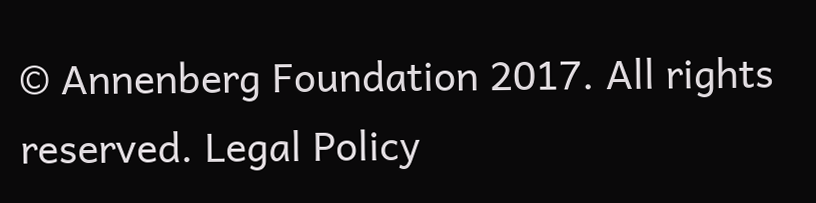© Annenberg Foundation 2017. All rights reserved. Legal Policy